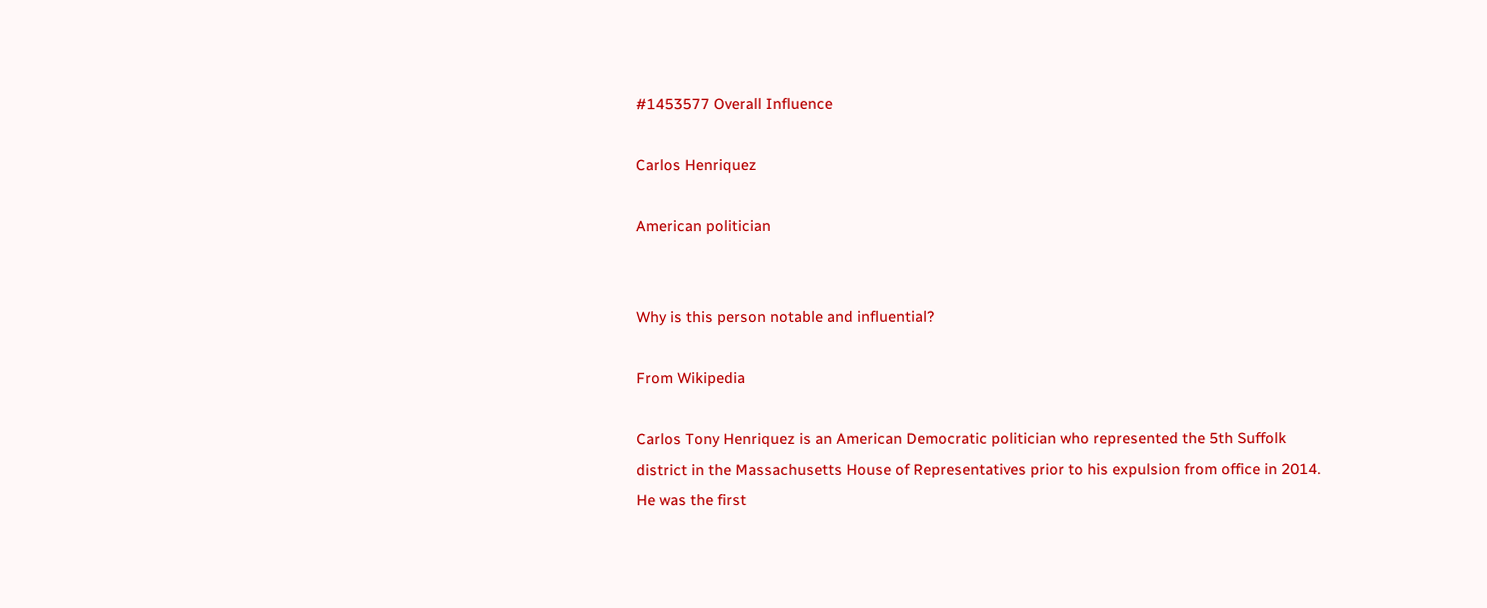#1453577 Overall Influence

Carlos Henriquez

American politician


Why is this person notable and influential?

From Wikipedia

Carlos Tony Henriquez is an American Democratic politician who represented the 5th Suffolk district in the Massachusetts House of Representatives prior to his expulsion from office in 2014. He was the first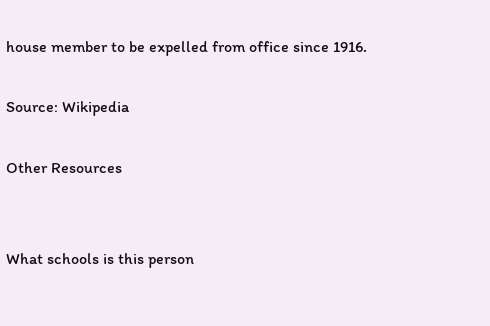house member to be expelled from office since 1916.

Source: Wikipedia

Other Resources


What schools is this person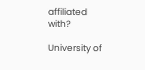affiliated with?

University of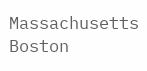Massachusetts Boston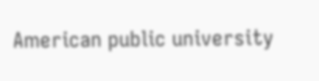American public university